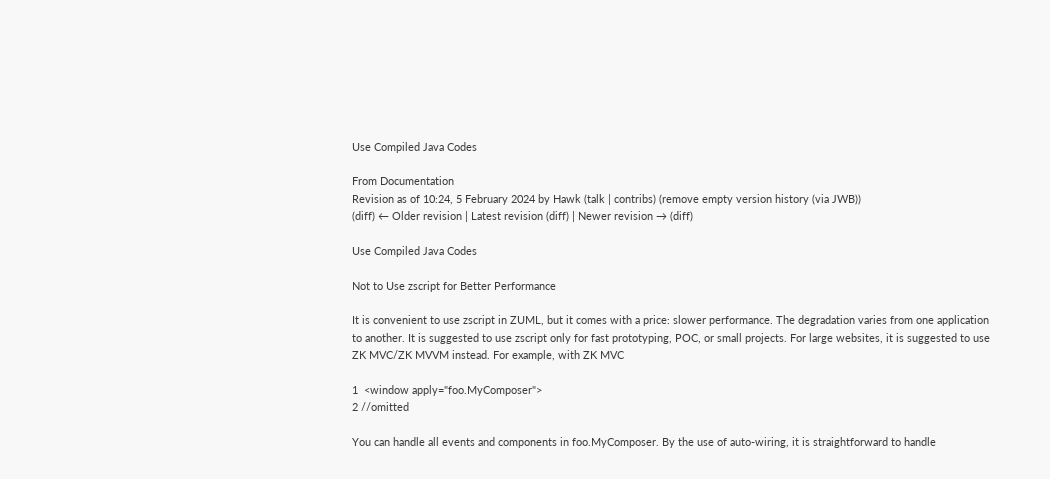Use Compiled Java Codes

From Documentation
Revision as of 10:24, 5 February 2024 by Hawk (talk | contribs) (remove empty version history (via JWB))
(diff) ← Older revision | Latest revision (diff) | Newer revision → (diff)

Use Compiled Java Codes

Not to Use zscript for Better Performance

It is convenient to use zscript in ZUML, but it comes with a price: slower performance. The degradation varies from one application to another. It is suggested to use zscript only for fast prototyping, POC, or small projects. For large websites, it is suggested to use ZK MVC/ZK MVVM instead. For example, with ZK MVC

1  <window apply="foo.MyComposer">
2 //omitted

You can handle all events and components in foo.MyComposer. By the use of auto-wiring, it is straightforward to handle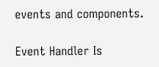events and components.

Event Handler Is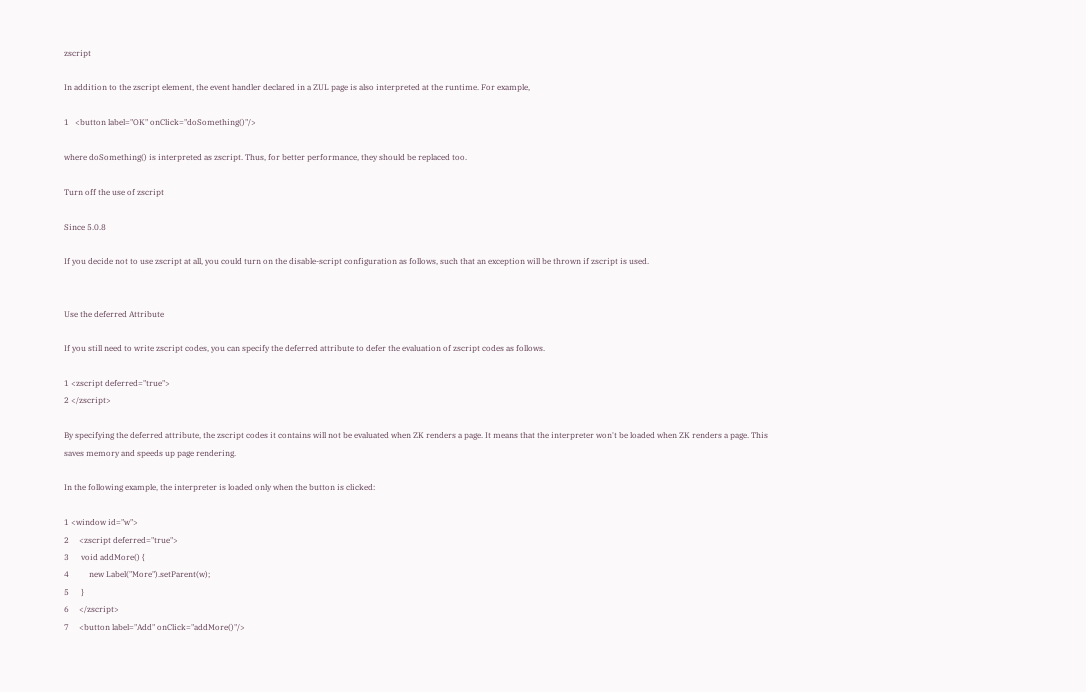zscript

In addition to the zscript element, the event handler declared in a ZUL page is also interpreted at the runtime. For example,

1   <button label="OK" onClick="doSomething()"/>

where doSomething() is interpreted as zscript. Thus, for better performance, they should be replaced too.

Turn off the use of zscript

Since 5.0.8

If you decide not to use zscript at all, you could turn on the disable-script configuration as follows, such that an exception will be thrown if zscript is used.


Use the deferred Attribute

If you still need to write zscript codes, you can specify the deferred attribute to defer the evaluation of zscript codes as follows.

1 <zscript deferred="true">
2 </zscript>

By specifying the deferred attribute, the zscript codes it contains will not be evaluated when ZK renders a page. It means that the interpreter won't be loaded when ZK renders a page. This saves memory and speeds up page rendering.

In the following example, the interpreter is loaded only when the button is clicked:

1 <window id="w">
2     <zscript deferred="true">
3      void addMore() {
4          new Label("More").setParent(w);
5      }
6     </zscript>
7     <button label="Add" onClick="addMore()"/>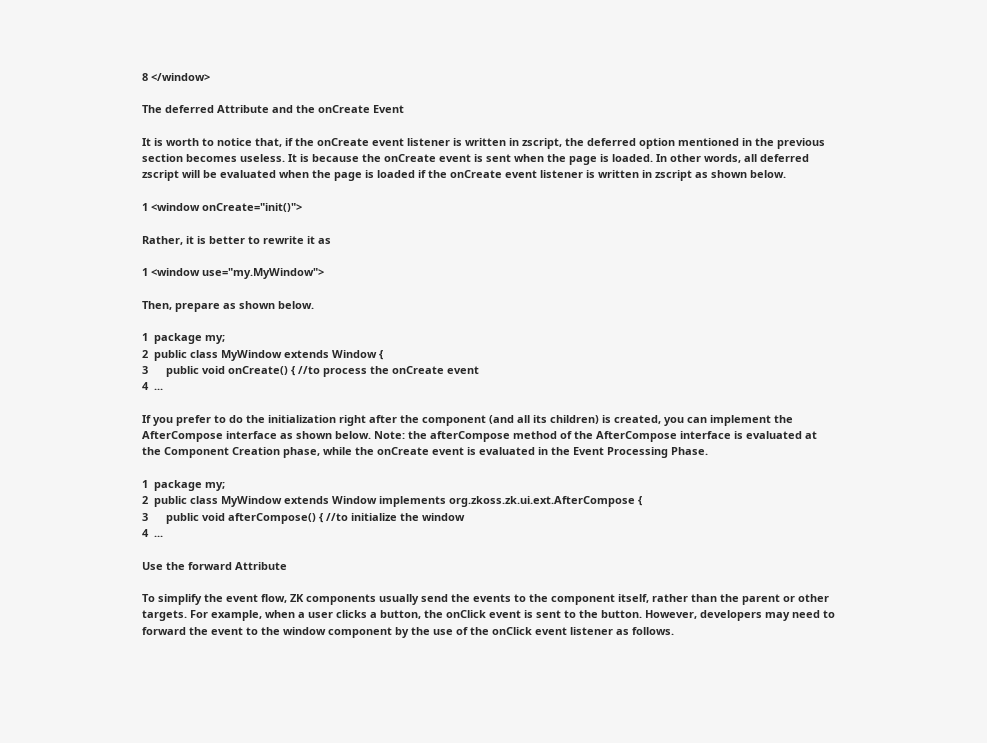8 </window>

The deferred Attribute and the onCreate Event

It is worth to notice that, if the onCreate event listener is written in zscript, the deferred option mentioned in the previous section becomes useless. It is because the onCreate event is sent when the page is loaded. In other words, all deferred zscript will be evaluated when the page is loaded if the onCreate event listener is written in zscript as shown below.

1 <window onCreate="init()">

Rather, it is better to rewrite it as

1 <window use="my.MyWindow">

Then, prepare as shown below.

1  package my;
2  public class MyWindow extends Window {
3      public void onCreate() { //to process the onCreate event
4  ...

If you prefer to do the initialization right after the component (and all its children) is created, you can implement the AfterCompose interface as shown below. Note: the afterCompose method of the AfterCompose interface is evaluated at the Component Creation phase, while the onCreate event is evaluated in the Event Processing Phase.

1  package my;
2  public class MyWindow extends Window implements org.zkoss.zk.ui.ext.AfterCompose {
3      public void afterCompose() { //to initialize the window
4  ...

Use the forward Attribute

To simplify the event flow, ZK components usually send the events to the component itself, rather than the parent or other targets. For example, when a user clicks a button, the onClick event is sent to the button. However, developers may need to forward the event to the window component by the use of the onClick event listener as follows.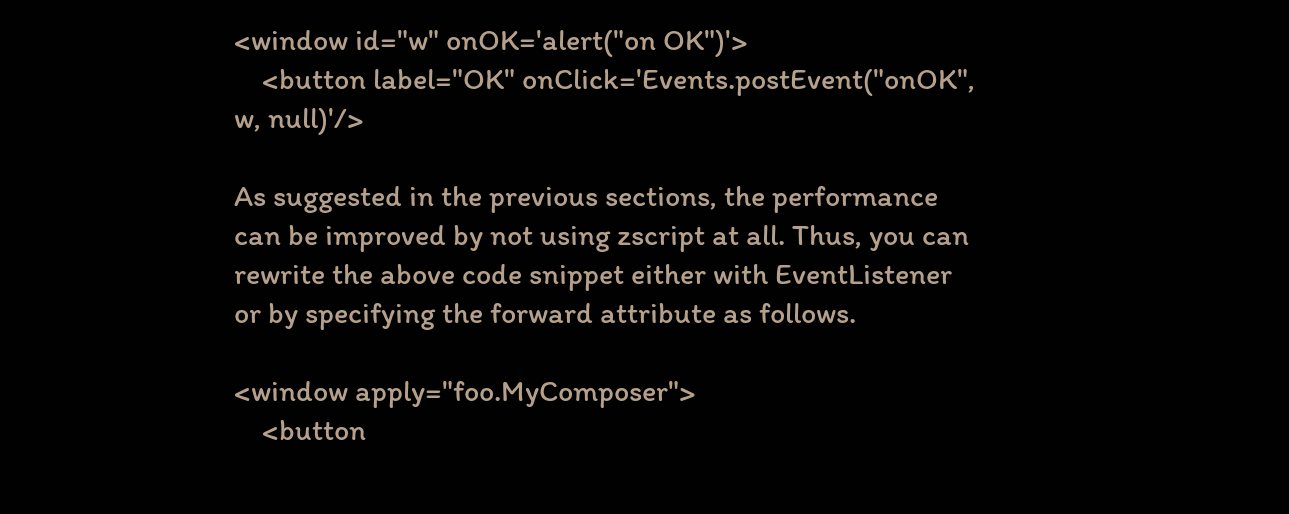<window id="w" onOK='alert("on OK")'>
    <button label="OK" onClick='Events.postEvent("onOK", w, null)'/>

As suggested in the previous sections, the performance can be improved by not using zscript at all. Thus, you can rewrite the above code snippet either with EventListener or by specifying the forward attribute as follows.

<window apply="foo.MyComposer">
    <button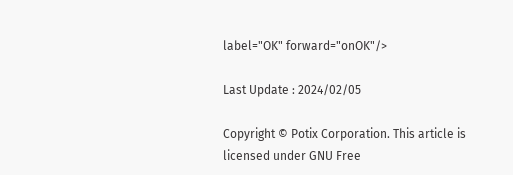label="OK" forward="onOK"/>

Last Update : 2024/02/05

Copyright © Potix Corporation. This article is licensed under GNU Free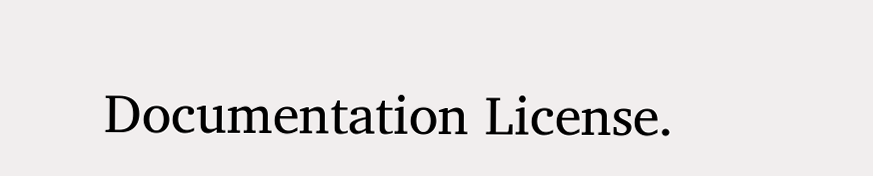Documentation License.